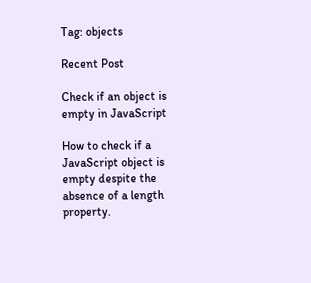Tag: objects

Recent Post

Check if an object is empty in JavaScript

How to check if a JavaScript object is empty despite the absence of a length property.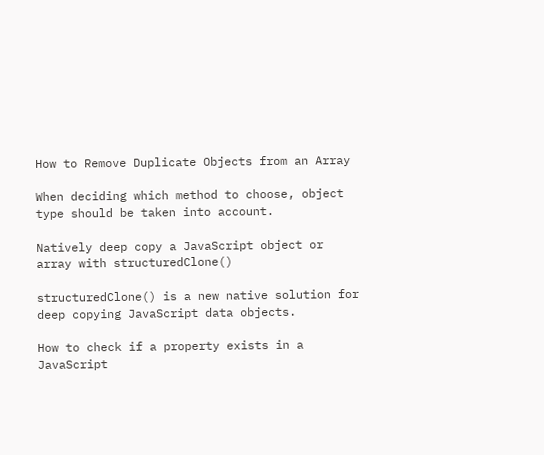How to Remove Duplicate Objects from an Array

When deciding which method to choose, object type should be taken into account.

Natively deep copy a JavaScript object or array with structuredClone()

structuredClone() is a new native solution for deep copying JavaScript data objects.

How to check if a property exists in a JavaScript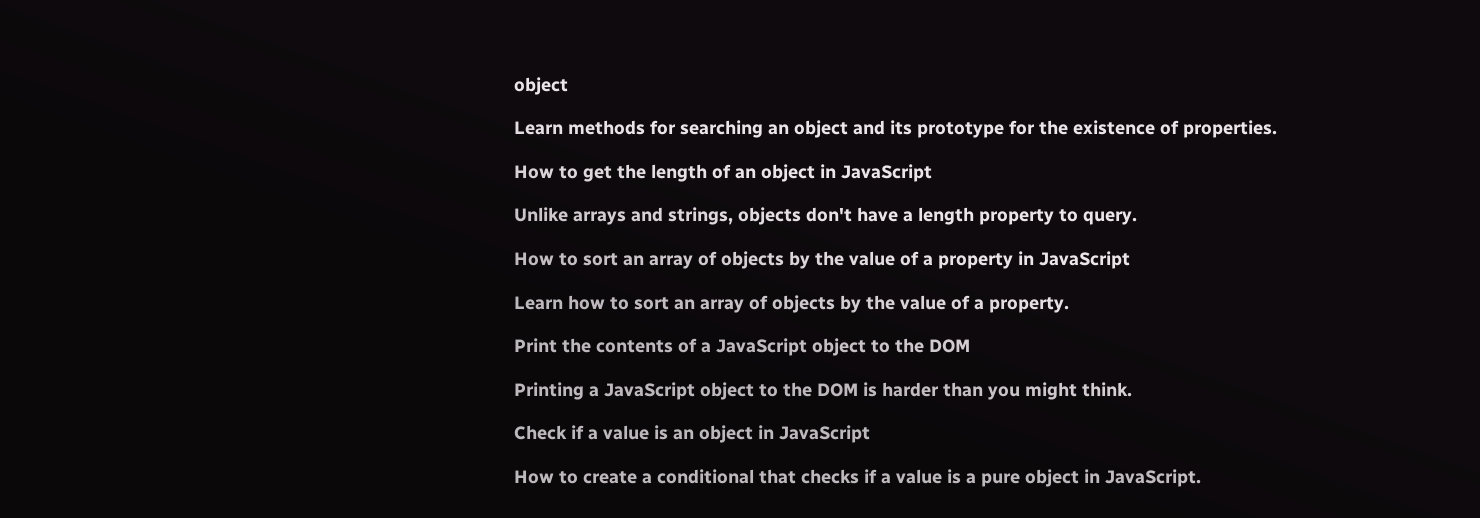object

Learn methods for searching an object and its prototype for the existence of properties.

How to get the length of an object in JavaScript

Unlike arrays and strings, objects don't have a length property to query.

How to sort an array of objects by the value of a property in JavaScript

Learn how to sort an array of objects by the value of a property.

Print the contents of a JavaScript object to the DOM

Printing a JavaScript object to the DOM is harder than you might think.

Check if a value is an object in JavaScript

How to create a conditional that checks if a value is a pure object in JavaScript.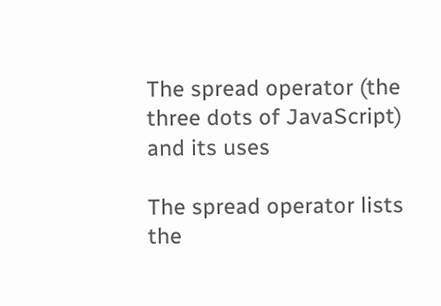The spread operator (the three dots of JavaScript) and its uses

The spread operator lists the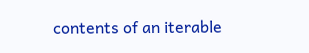contents of an iterable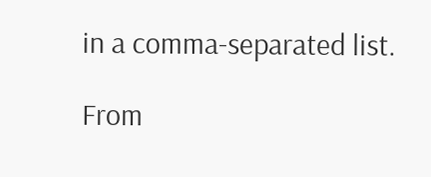in a comma-separated list.

From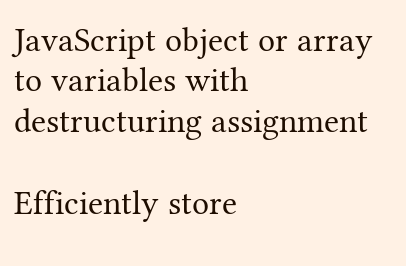JavaScript object or array to variables with destructuring assignment

Efficiently store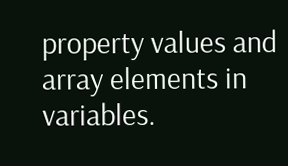property values and array elements in variables.